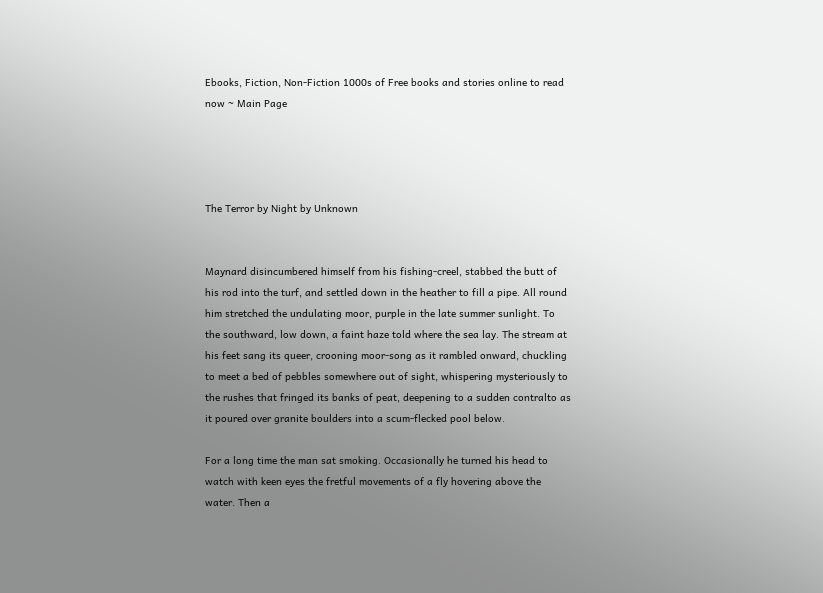Ebooks, Fiction, Non-Fiction 1000s of Free books and stories online to read now ~ Main Page




The Terror by Night by Unknown


Maynard disincumbered himself from his fishing-creel, stabbed the butt of his rod into the turf, and settled down in the heather to fill a pipe. All round him stretched the undulating moor, purple in the late summer sunlight. To the southward, low down, a faint haze told where the sea lay. The stream at his feet sang its queer, crooning moor-song as it rambled onward, chuckling to meet a bed of pebbles somewhere out of sight, whispering mysteriously to the rushes that fringed its banks of peat, deepening to a sudden contralto as it poured over granite boulders into a scum-flecked pool below.

For a long time the man sat smoking. Occasionally he turned his head to watch with keen eyes the fretful movements of a fly hovering above the water. Then a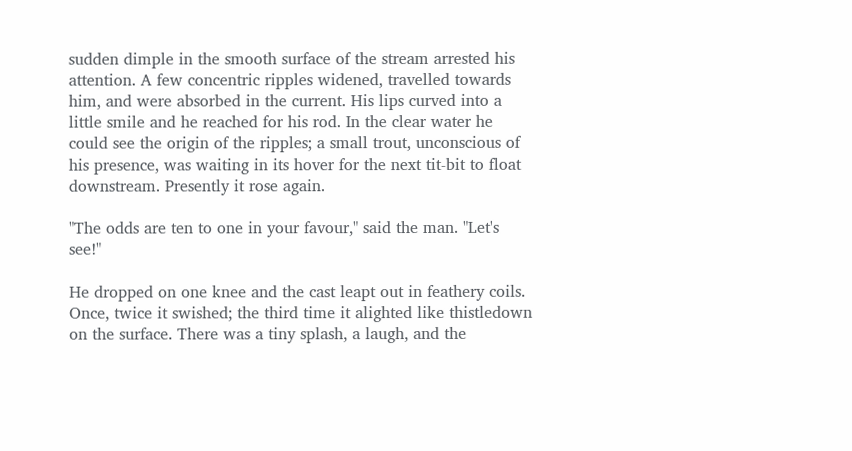sudden dimple in the smooth surface of the stream arrested his attention. A few concentric ripples widened, travelled towards him, and were absorbed in the current. His lips curved into a little smile and he reached for his rod. In the clear water he could see the origin of the ripples; a small trout, unconscious of his presence, was waiting in its hover for the next tit-bit to float downstream. Presently it rose again.

"The odds are ten to one in your favour," said the man. "Let's see!"

He dropped on one knee and the cast leapt out in feathery coils. Once, twice it swished; the third time it alighted like thistledown on the surface. There was a tiny splash, a laugh, and the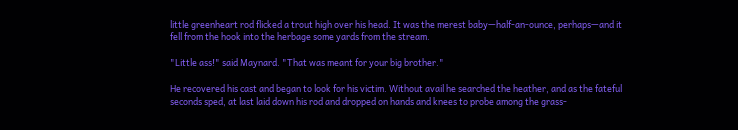little greenheart rod flicked a trout high over his head. It was the merest baby—half-an-ounce, perhaps—and it fell from the hook into the herbage some yards from the stream.

"Little ass!" said Maynard. "That was meant for your big brother."

He recovered his cast and began to look for his victim. Without avail he searched the heather, and as the fateful seconds sped, at last laid down his rod and dropped on hands and knees to probe among the grass-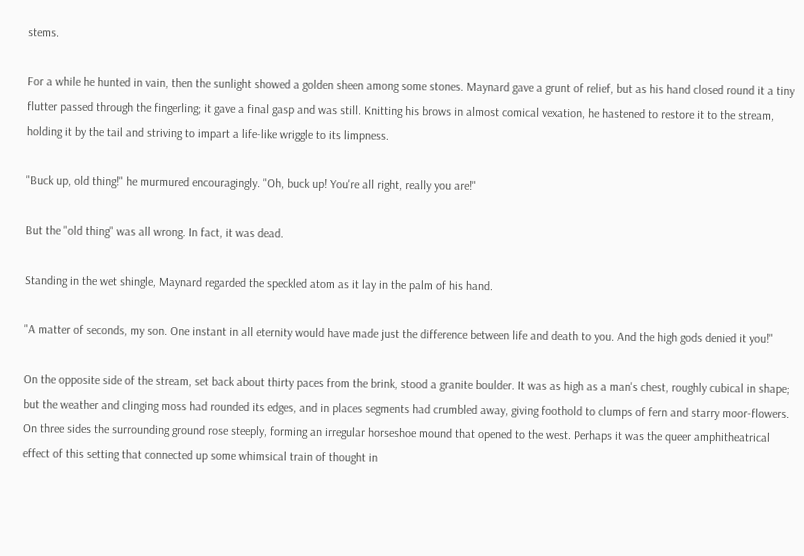stems.

For a while he hunted in vain, then the sunlight showed a golden sheen among some stones. Maynard gave a grunt of relief, but as his hand closed round it a tiny flutter passed through the fingerling; it gave a final gasp and was still. Knitting his brows in almost comical vexation, he hastened to restore it to the stream, holding it by the tail and striving to impart a life-like wriggle to its limpness.

"Buck up, old thing!" he murmured encouragingly. "Oh, buck up! You're all right, really you are!"

But the "old thing" was all wrong. In fact, it was dead.

Standing in the wet shingle, Maynard regarded the speckled atom as it lay in the palm of his hand.

"A matter of seconds, my son. One instant in all eternity would have made just the difference between life and death to you. And the high gods denied it you!"

On the opposite side of the stream, set back about thirty paces from the brink, stood a granite boulder. It was as high as a man's chest, roughly cubical in shape; but the weather and clinging moss had rounded its edges, and in places segments had crumbled away, giving foothold to clumps of fern and starry moor-flowers. On three sides the surrounding ground rose steeply, forming an irregular horseshoe mound that opened to the west. Perhaps it was the queer amphitheatrical effect of this setting that connected up some whimsical train of thought in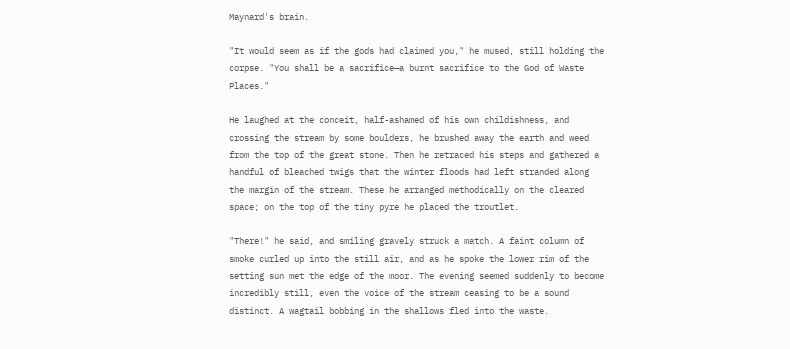Maynard's brain.

"It would seem as if the gods had claimed you," he mused, still holding the corpse. "You shall be a sacrifice—a burnt sacrifice to the God of Waste Places."

He laughed at the conceit, half-ashamed of his own childishness, and crossing the stream by some boulders, he brushed away the earth and weed from the top of the great stone. Then he retraced his steps and gathered a handful of bleached twigs that the winter floods had left stranded along the margin of the stream. These he arranged methodically on the cleared space; on the top of the tiny pyre he placed the troutlet.

"There!" he said, and smiling gravely struck a match. A faint column of smoke curled up into the still air, and as he spoke the lower rim of the setting sun met the edge of the moor. The evening seemed suddenly to become incredibly still, even the voice of the stream ceasing to be a sound distinct. A wagtail bobbing in the shallows fled into the waste.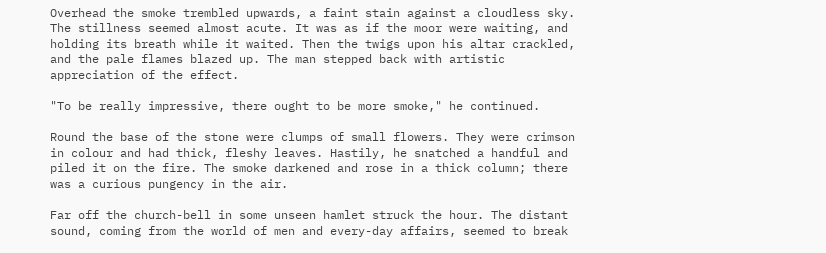Overhead the smoke trembled upwards, a faint stain against a cloudless sky. The stillness seemed almost acute. It was as if the moor were waiting, and holding its breath while it waited. Then the twigs upon his altar crackled, and the pale flames blazed up. The man stepped back with artistic appreciation of the effect.

"To be really impressive, there ought to be more smoke," he continued.

Round the base of the stone were clumps of small flowers. They were crimson in colour and had thick, fleshy leaves. Hastily, he snatched a handful and piled it on the fire. The smoke darkened and rose in a thick column; there was a curious pungency in the air.

Far off the church-bell in some unseen hamlet struck the hour. The distant sound, coming from the world of men and every-day affairs, seemed to break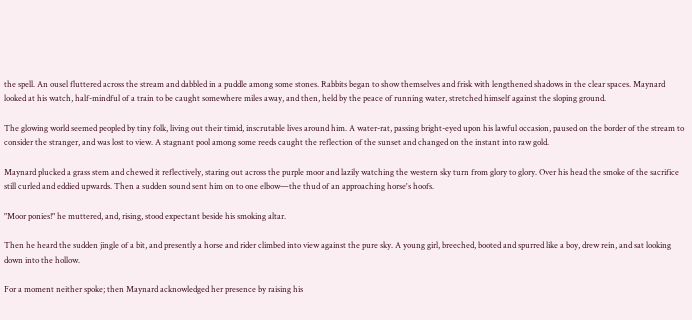the spell. An ousel fluttered across the stream and dabbled in a puddle among some stones. Rabbits began to show themselves and frisk with lengthened shadows in the clear spaces. Maynard looked at his watch, half-mindful of a train to be caught somewhere miles away, and then, held by the peace of running water, stretched himself against the sloping ground.

The glowing world seemed peopled by tiny folk, living out their timid, inscrutable lives around him. A water-rat, passing bright-eyed upon his lawful occasion, paused on the border of the stream to consider the stranger, and was lost to view. A stagnant pool among some reeds caught the reflection of the sunset and changed on the instant into raw gold.

Maynard plucked a grass stem and chewed it reflectively, staring out across the purple moor and lazily watching the western sky turn from glory to glory. Over his head the smoke of the sacrifice still curled and eddied upwards. Then a sudden sound sent him on to one elbow—the thud of an approaching horse's hoofs.

"Moor ponies!" he muttered, and, rising, stood expectant beside his smoking altar.

Then he heard the sudden jingle of a bit, and presently a horse and rider climbed into view against the pure sky. A young girl, breeched, booted and spurred like a boy, drew rein, and sat looking down into the hollow.

For a moment neither spoke; then Maynard acknowledged her presence by raising his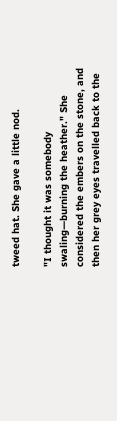tweed hat. She gave a little nod.

"I thought it was somebody swaling—burning the heather." She considered the embers on the stone, and then her grey eyes travelled back to the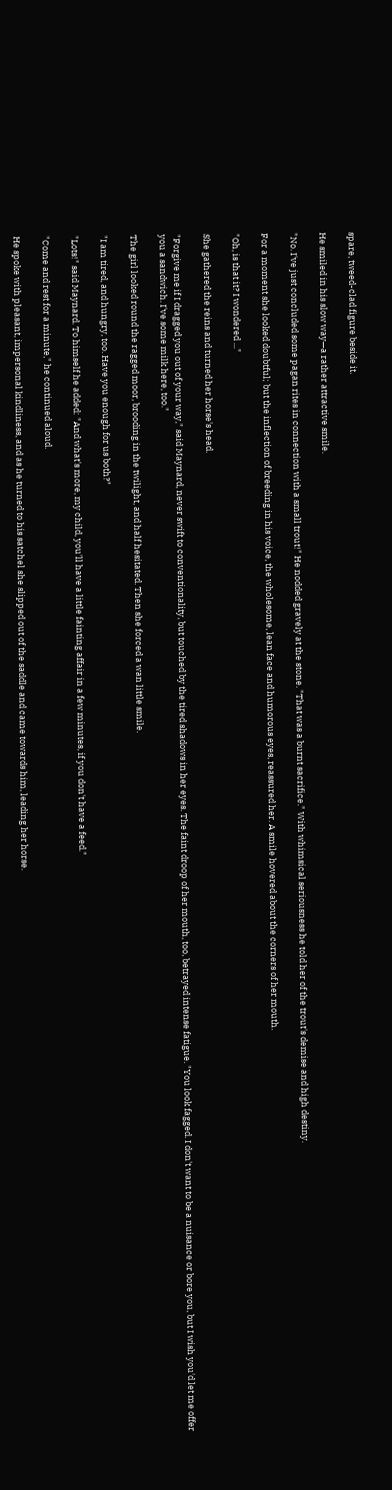spare, tweed-clad figure beside it.

He smiled in his slow way—a rather attractive smile.

"No. I've just concluded some pagan rites in connection with a small trout!" He nodded gravely at the stone. "That was a burnt sacrifice." With whimsical seriousness he told her of the trout's demise and high destiny.

For a moment she looked doubtful; but the inflection of breeding in his voice, the wholesome, lean face and humorous eyes, reassured her. A smile hovered about the corners of her mouth.

"Oh, is that it? I wondered ..."

She gathered the reins and turned her horse's head.

"Forgive me if I dragged you out of your way," said Maynard, never swift to conventionality, but touched by the tired shadows in her eyes. The faint droop of her mouth, too, betrayed intense fatigue. "You look fagged. I don't want to be a nuisance or bore you, but I wish you'd let me offer you a sandwich. I've some milk here, too."

The girl looked round the ragged moor, brooding in the twilight, and half hesitated. Then she forced a wan little smile.

"I am tired, and hungry, too. Have you enough for us both?"

"Lots!" said Maynard. To himself he added: "And what's more, my child, you'll have a little fainting affair in a few minutes, if you don't have a feed."

"Come and rest for a minute," he continued aloud.

He spoke with pleasant, impersonal kindliness, and as he turned to his satchel she slipped out of the saddle and came towards him, leading her horse.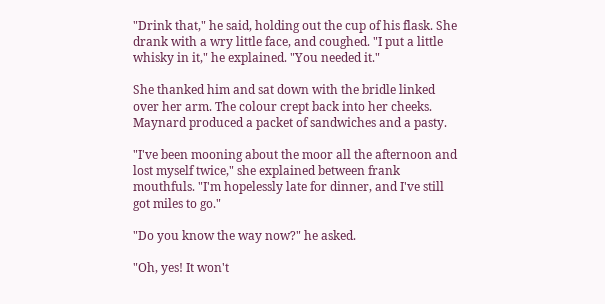"Drink that," he said, holding out the cup of his flask. She drank with a wry little face, and coughed. "I put a little whisky in it," he explained. "You needed it."

She thanked him and sat down with the bridle linked over her arm. The colour crept back into her cheeks. Maynard produced a packet of sandwiches and a pasty.

"I've been mooning about the moor all the afternoon and lost myself twice," she explained between frank mouthfuls. "I'm hopelessly late for dinner, and I've still got miles to go."

"Do you know the way now?" he asked.

"Oh, yes! It won't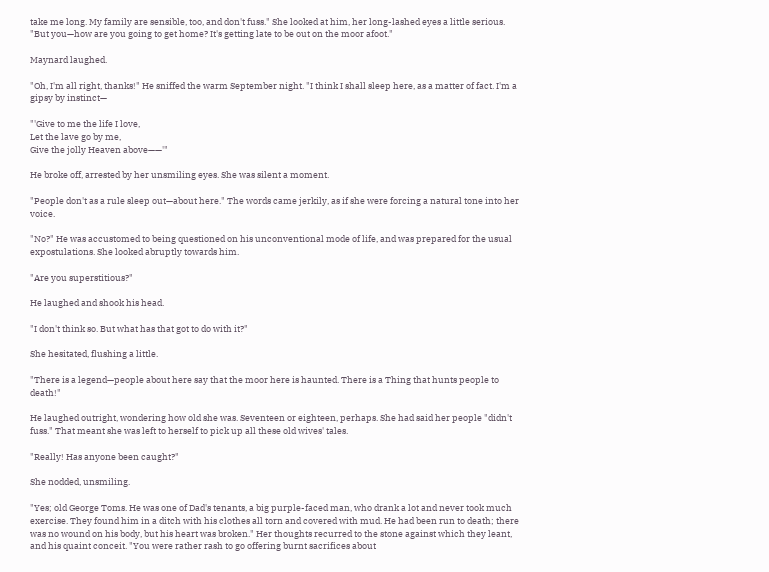take me long. My family are sensible, too, and don't fuss." She looked at him, her long-lashed eyes a little serious. "But you—how are you going to get home? It's getting late to be out on the moor afoot."

Maynard laughed.

"Oh, I'm all right, thanks!" He sniffed the warm September night. "I think I shall sleep here, as a matter of fact. I'm a gipsy by instinct—

"'Give to me the life I love,
Let the lave go by me,
Give the jolly Heaven above——'"

He broke off, arrested by her unsmiling eyes. She was silent a moment.

"People don't as a rule sleep out—about here." The words came jerkily, as if she were forcing a natural tone into her voice.

"No?" He was accustomed to being questioned on his unconventional mode of life, and was prepared for the usual expostulations. She looked abruptly towards him.

"Are you superstitious?"

He laughed and shook his head.

"I don't think so. But what has that got to do with it?"

She hesitated, flushing a little.

"There is a legend—people about here say that the moor here is haunted. There is a Thing that hunts people to death!"

He laughed outright, wondering how old she was. Seventeen or eighteen, perhaps. She had said her people "didn't fuss." That meant she was left to herself to pick up all these old wives' tales.

"Really! Has anyone been caught?"

She nodded, unsmiling.

"Yes; old George Toms. He was one of Dad's tenants, a big purple-faced man, who drank a lot and never took much exercise. They found him in a ditch with his clothes all torn and covered with mud. He had been run to death; there was no wound on his body, but his heart was broken." Her thoughts recurred to the stone against which they leant, and his quaint conceit. "You were rather rash to go offering burnt sacrifices about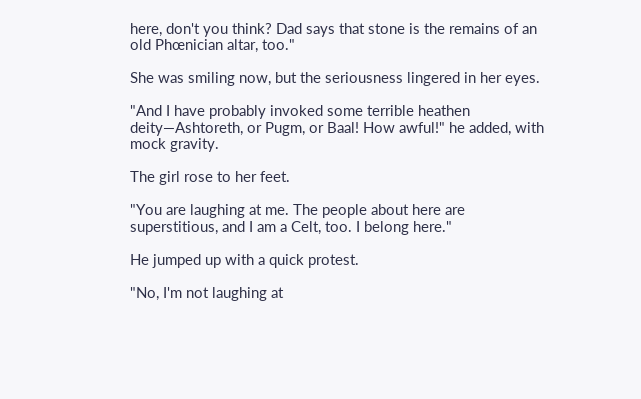here, don't you think? Dad says that stone is the remains of an old Phœnician altar, too."

She was smiling now, but the seriousness lingered in her eyes.

"And I have probably invoked some terrible heathen deity—Ashtoreth, or Pugm, or Baal! How awful!" he added, with mock gravity.

The girl rose to her feet.

"You are laughing at me. The people about here are superstitious, and I am a Celt, too. I belong here."

He jumped up with a quick protest.

"No, I'm not laughing at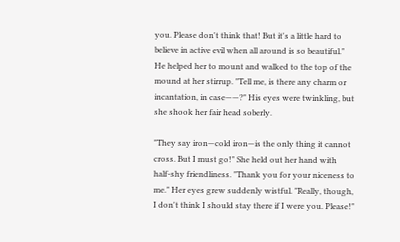you. Please don't think that! But it's a little hard to believe in active evil when all around is so beautiful." He helped her to mount and walked to the top of the mound at her stirrup. "Tell me, is there any charm or incantation, in case——?" His eyes were twinkling, but she shook her fair head soberly.

"They say iron—cold iron—is the only thing it cannot cross. But I must go!" She held out her hand with half-shy friendliness. "Thank you for your niceness to me." Her eyes grew suddenly wistful. "Really, though, I don't think I should stay there if I were you. Please!"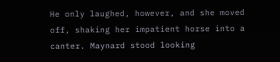He only laughed, however, and she moved off, shaking her impatient horse into a canter. Maynard stood looking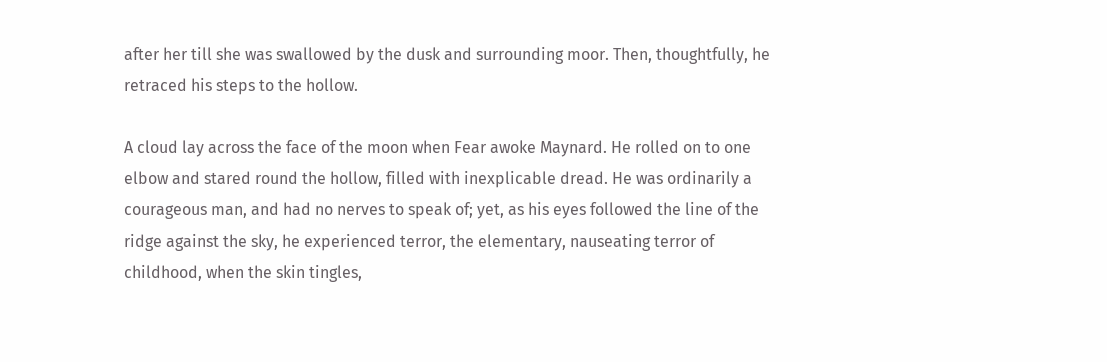after her till she was swallowed by the dusk and surrounding moor. Then, thoughtfully, he retraced his steps to the hollow.

A cloud lay across the face of the moon when Fear awoke Maynard. He rolled on to one elbow and stared round the hollow, filled with inexplicable dread. He was ordinarily a courageous man, and had no nerves to speak of; yet, as his eyes followed the line of the ridge against the sky, he experienced terror, the elementary, nauseating terror of childhood, when the skin tingles,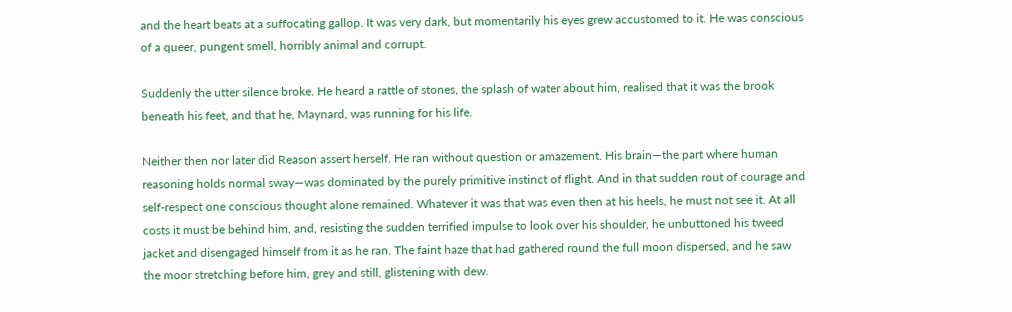and the heart beats at a suffocating gallop. It was very dark, but momentarily his eyes grew accustomed to it. He was conscious of a queer, pungent smell, horribly animal and corrupt.

Suddenly the utter silence broke. He heard a rattle of stones, the splash of water about him, realised that it was the brook beneath his feet, and that he, Maynard, was running for his life.

Neither then nor later did Reason assert herself. He ran without question or amazement. His brain—the part where human reasoning holds normal sway—was dominated by the purely primitive instinct of flight. And in that sudden rout of courage and self-respect one conscious thought alone remained. Whatever it was that was even then at his heels, he must not see it. At all costs it must be behind him, and, resisting the sudden terrified impulse to look over his shoulder, he unbuttoned his tweed jacket and disengaged himself from it as he ran. The faint haze that had gathered round the full moon dispersed, and he saw the moor stretching before him, grey and still, glistening with dew.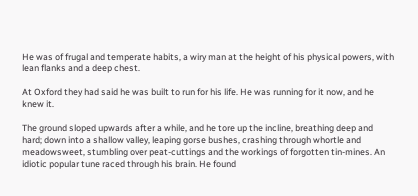He was of frugal and temperate habits, a wiry man at the height of his physical powers, with lean flanks and a deep chest.

At Oxford they had said he was built to run for his life. He was running for it now, and he knew it.

The ground sloped upwards after a while, and he tore up the incline, breathing deep and hard; down into a shallow valley, leaping gorse bushes, crashing through whortle and meadowsweet, stumbling over peat-cuttings and the workings of forgotten tin-mines. An idiotic popular tune raced through his brain. He found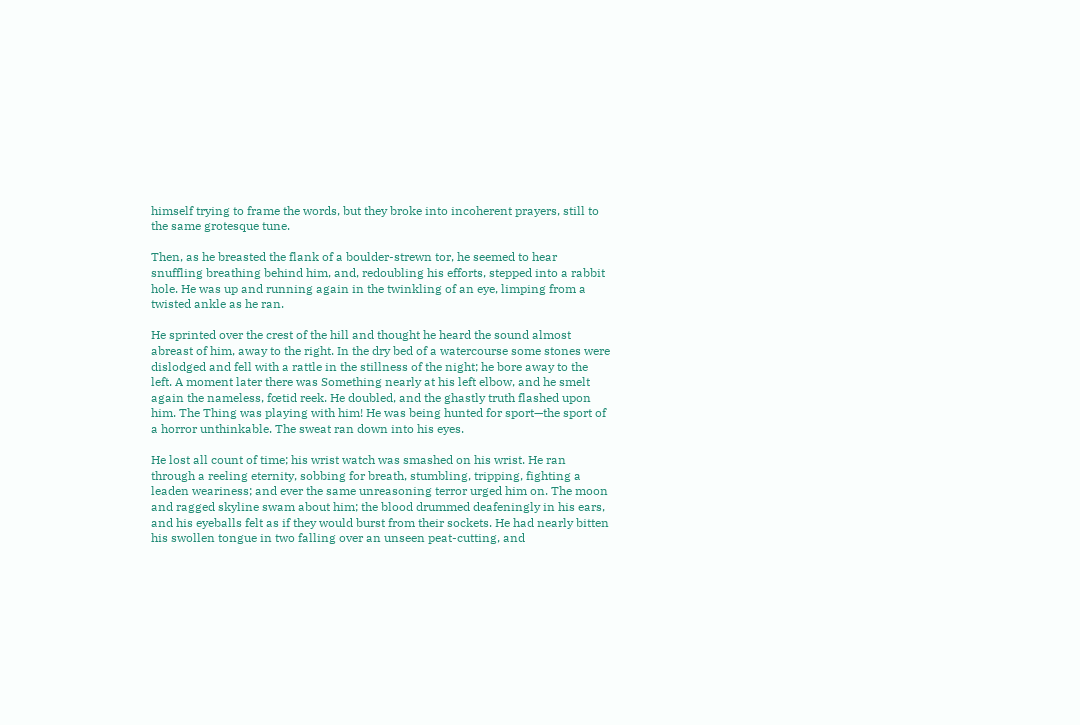himself trying to frame the words, but they broke into incoherent prayers, still to the same grotesque tune.

Then, as he breasted the flank of a boulder-strewn tor, he seemed to hear snuffling breathing behind him, and, redoubling his efforts, stepped into a rabbit hole. He was up and running again in the twinkling of an eye, limping from a twisted ankle as he ran.

He sprinted over the crest of the hill and thought he heard the sound almost abreast of him, away to the right. In the dry bed of a watercourse some stones were dislodged and fell with a rattle in the stillness of the night; he bore away to the left. A moment later there was Something nearly at his left elbow, and he smelt again the nameless, fœtid reek. He doubled, and the ghastly truth flashed upon him. The Thing was playing with him! He was being hunted for sport—the sport of a horror unthinkable. The sweat ran down into his eyes.

He lost all count of time; his wrist watch was smashed on his wrist. He ran through a reeling eternity, sobbing for breath, stumbling, tripping, fighting a leaden weariness; and ever the same unreasoning terror urged him on. The moon and ragged skyline swam about him; the blood drummed deafeningly in his ears, and his eyeballs felt as if they would burst from their sockets. He had nearly bitten his swollen tongue in two falling over an unseen peat-cutting, and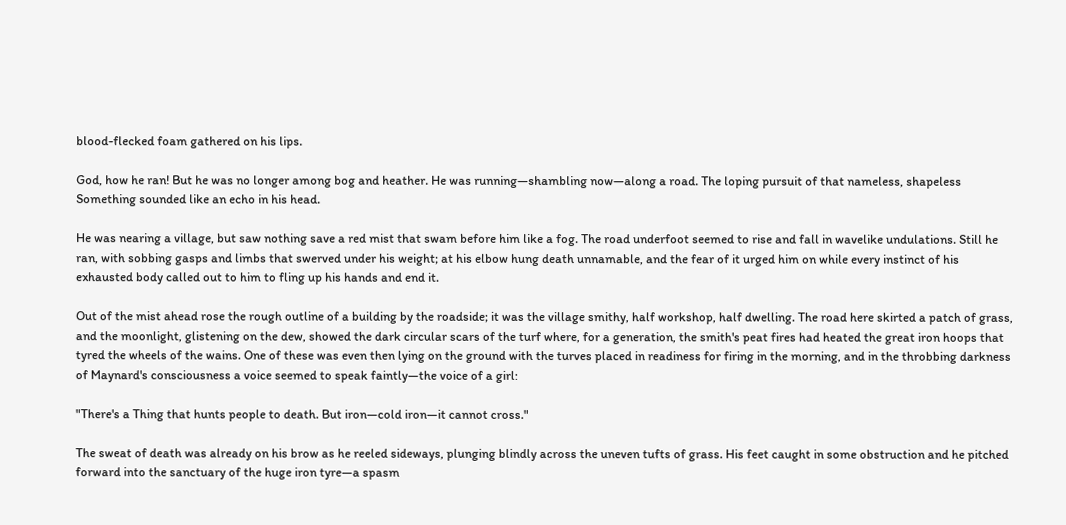blood-flecked foam gathered on his lips.

God, how he ran! But he was no longer among bog and heather. He was running—shambling now—along a road. The loping pursuit of that nameless, shapeless Something sounded like an echo in his head.

He was nearing a village, but saw nothing save a red mist that swam before him like a fog. The road underfoot seemed to rise and fall in wavelike undulations. Still he ran, with sobbing gasps and limbs that swerved under his weight; at his elbow hung death unnamable, and the fear of it urged him on while every instinct of his exhausted body called out to him to fling up his hands and end it.

Out of the mist ahead rose the rough outline of a building by the roadside; it was the village smithy, half workshop, half dwelling. The road here skirted a patch of grass, and the moonlight, glistening on the dew, showed the dark circular scars of the turf where, for a generation, the smith's peat fires had heated the great iron hoops that tyred the wheels of the wains. One of these was even then lying on the ground with the turves placed in readiness for firing in the morning, and in the throbbing darkness of Maynard's consciousness a voice seemed to speak faintly—the voice of a girl:

"There's a Thing that hunts people to death. But iron—cold iron—it cannot cross."

The sweat of death was already on his brow as he reeled sideways, plunging blindly across the uneven tufts of grass. His feet caught in some obstruction and he pitched forward into the sanctuary of the huge iron tyre—a spasm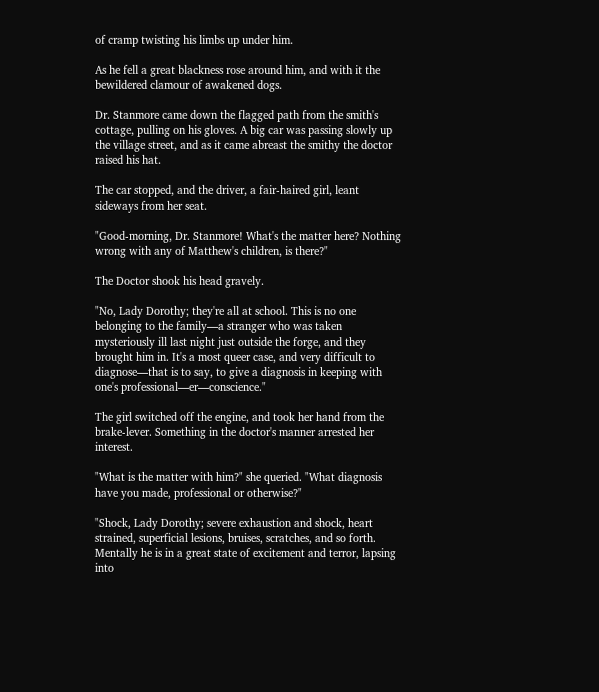of cramp twisting his limbs up under him.

As he fell a great blackness rose around him, and with it the bewildered clamour of awakened dogs.

Dr. Stanmore came down the flagged path from the smith's cottage, pulling on his gloves. A big car was passing slowly up the village street, and as it came abreast the smithy the doctor raised his hat.

The car stopped, and the driver, a fair-haired girl, leant sideways from her seat.

"Good-morning, Dr. Stanmore! What's the matter here? Nothing wrong with any of Matthew's children, is there?"

The Doctor shook his head gravely.

"No, Lady Dorothy; they're all at school. This is no one belonging to the family—a stranger who was taken mysteriously ill last night just outside the forge, and they brought him in. It's a most queer case, and very difficult to diagnose—that is to say, to give a diagnosis in keeping with one's professional—er—conscience."

The girl switched off the engine, and took her hand from the brake-lever. Something in the doctor's manner arrested her interest.

"What is the matter with him?" she queried. "What diagnosis have you made, professional or otherwise?"

"Shock, Lady Dorothy; severe exhaustion and shock, heart strained, superficial lesions, bruises, scratches, and so forth. Mentally he is in a great state of excitement and terror, lapsing into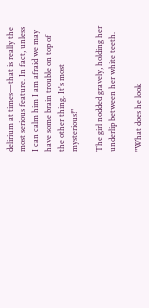delirium at times—that is really the most serious feature. In fact, unless I can calm him I am afraid we may have some brain trouble on top of the other thing. It's most mysterious!"

The girl nodded gravely, holding her underlip between her white teeth.

"What does he look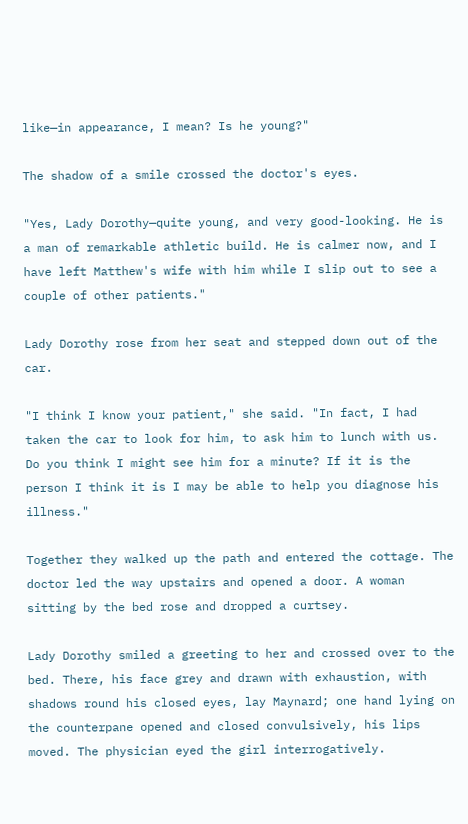like—in appearance, I mean? Is he young?"

The shadow of a smile crossed the doctor's eyes.

"Yes, Lady Dorothy—quite young, and very good-looking. He is a man of remarkable athletic build. He is calmer now, and I have left Matthew's wife with him while I slip out to see a couple of other patients."

Lady Dorothy rose from her seat and stepped down out of the car.

"I think I know your patient," she said. "In fact, I had taken the car to look for him, to ask him to lunch with us. Do you think I might see him for a minute? If it is the person I think it is I may be able to help you diagnose his illness."

Together they walked up the path and entered the cottage. The doctor led the way upstairs and opened a door. A woman sitting by the bed rose and dropped a curtsey.

Lady Dorothy smiled a greeting to her and crossed over to the bed. There, his face grey and drawn with exhaustion, with shadows round his closed eyes, lay Maynard; one hand lying on the counterpane opened and closed convulsively, his lips moved. The physician eyed the girl interrogatively.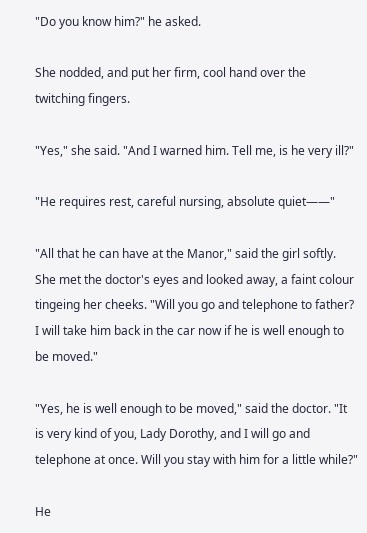"Do you know him?" he asked.

She nodded, and put her firm, cool hand over the twitching fingers.

"Yes," she said. "And I warned him. Tell me, is he very ill?"

"He requires rest, careful nursing, absolute quiet——"

"All that he can have at the Manor," said the girl softly. She met the doctor's eyes and looked away, a faint colour tingeing her cheeks. "Will you go and telephone to father? I will take him back in the car now if he is well enough to be moved."

"Yes, he is well enough to be moved," said the doctor. "It is very kind of you, Lady Dorothy, and I will go and telephone at once. Will you stay with him for a little while?"

He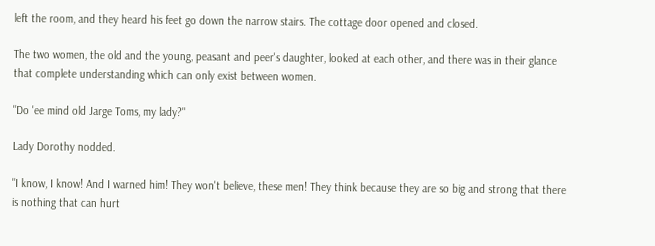left the room, and they heard his feet go down the narrow stairs. The cottage door opened and closed.

The two women, the old and the young, peasant and peer's daughter, looked at each other, and there was in their glance that complete understanding which can only exist between women.

"Do 'ee mind old Jarge Toms, my lady?"

Lady Dorothy nodded.

"I know, I know! And I warned him! They won't believe, these men! They think because they are so big and strong that there is nothing that can hurt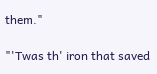them."

"'Twas th' iron that saved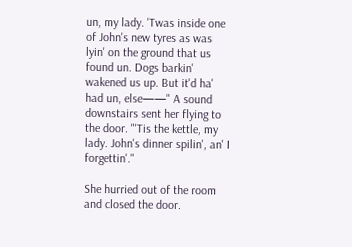un, my lady. 'Twas inside one of John's new tyres as was lyin' on the ground that us found un. Dogs barkin' wakened us up. But it'd ha' had un, else——" A sound downstairs sent her flying to the door. "'Tis the kettle, my lady. John's dinner spilin', an' I forgettin'."

She hurried out of the room and closed the door.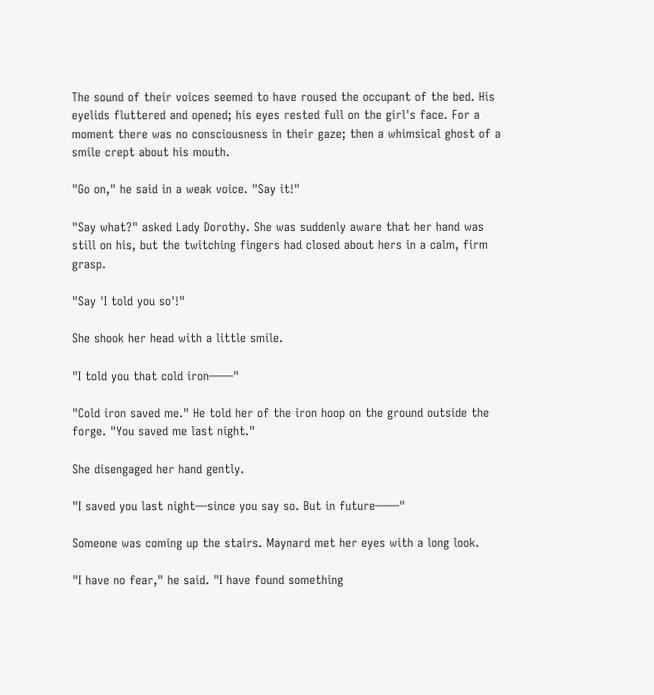The sound of their voices seemed to have roused the occupant of the bed. His eyelids fluttered and opened; his eyes rested full on the girl's face. For a moment there was no consciousness in their gaze; then a whimsical ghost of a smile crept about his mouth.

"Go on," he said in a weak voice. "Say it!"

"Say what?" asked Lady Dorothy. She was suddenly aware that her hand was still on his, but the twitching fingers had closed about hers in a calm, firm grasp.

"Say 'I told you so'!"

She shook her head with a little smile.

"I told you that cold iron——"

"Cold iron saved me." He told her of the iron hoop on the ground outside the forge. "You saved me last night."

She disengaged her hand gently.

"I saved you last night—since you say so. But in future——"

Someone was coming up the stairs. Maynard met her eyes with a long look.

"I have no fear," he said. "I have found something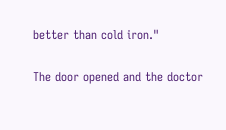better than cold iron."

The door opened and the doctor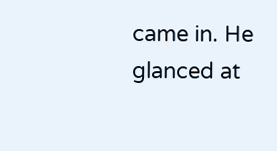came in. He glanced at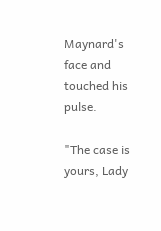Maynard's face and touched his pulse.

"The case is yours, Lady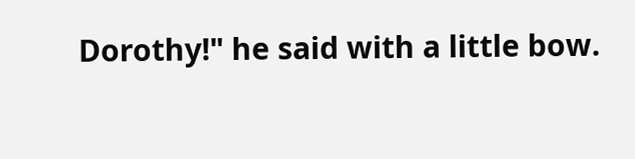Dorothy!" he said with a little bow.